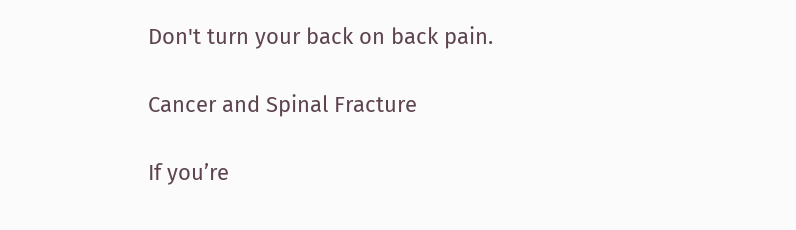Don't turn your back on back pain.

Cancer and Spinal Fracture

If you’re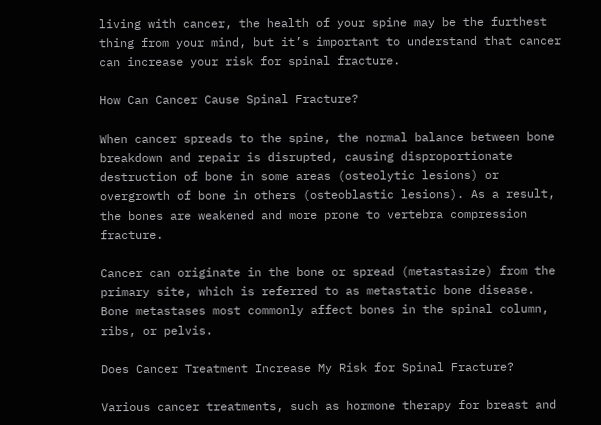living with cancer, the health of your spine may be the furthest thing from your mind, but it’s important to understand that cancer can increase your risk for spinal fracture.

How Can Cancer Cause Spinal Fracture?

When cancer spreads to the spine, the normal balance between bone breakdown and repair is disrupted, causing disproportionate destruction of bone in some areas (osteolytic lesions) or overgrowth of bone in others (osteoblastic lesions). As a result, the bones are weakened and more prone to vertebra compression fracture.

Cancer can originate in the bone or spread (metastasize) from the primary site, which is referred to as metastatic bone disease. Bone metastases most commonly affect bones in the spinal column, ribs, or pelvis.

Does Cancer Treatment Increase My Risk for Spinal Fracture?

Various cancer treatments, such as hormone therapy for breast and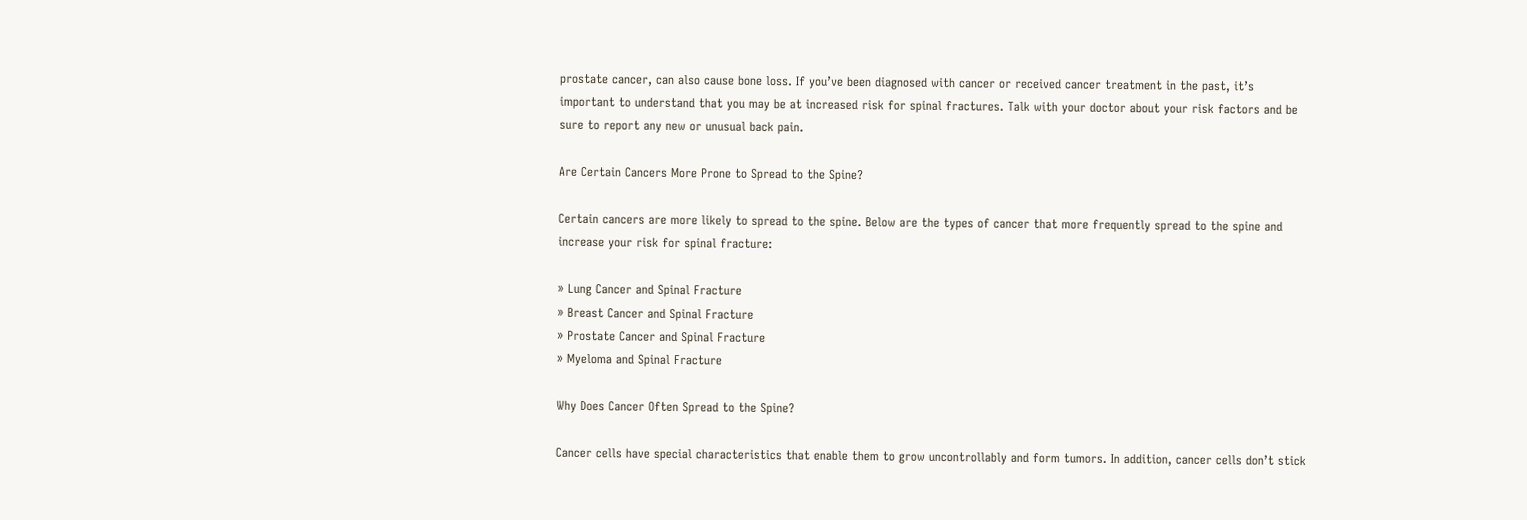prostate cancer, can also cause bone loss. If you’ve been diagnosed with cancer or received cancer treatment in the past, it’s important to understand that you may be at increased risk for spinal fractures. Talk with your doctor about your risk factors and be sure to report any new or unusual back pain.

Are Certain Cancers More Prone to Spread to the Spine?

Certain cancers are more likely to spread to the spine. Below are the types of cancer that more frequently spread to the spine and increase your risk for spinal fracture:

» Lung Cancer and Spinal Fracture
» Breast Cancer and Spinal Fracture
» Prostate Cancer and Spinal Fracture
» Myeloma and Spinal Fracture

Why Does Cancer Often Spread to the Spine?

Cancer cells have special characteristics that enable them to grow uncontrollably and form tumors. In addition, cancer cells don’t stick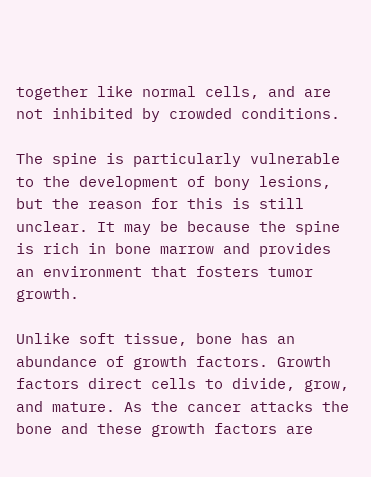together like normal cells, and are not inhibited by crowded conditions.

The spine is particularly vulnerable to the development of bony lesions, but the reason for this is still unclear. It may be because the spine is rich in bone marrow and provides an environment that fosters tumor growth.

Unlike soft tissue, bone has an abundance of growth factors. Growth factors direct cells to divide, grow, and mature. As the cancer attacks the bone and these growth factors are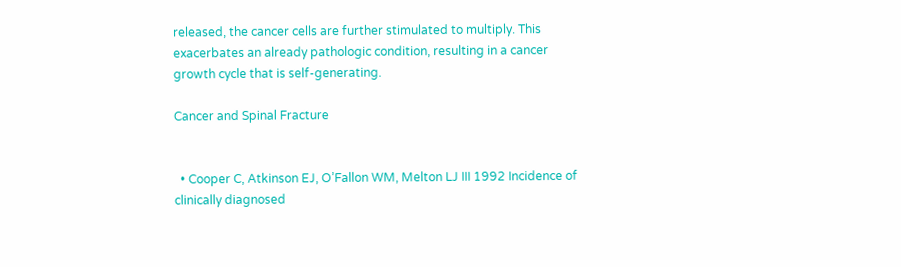released, the cancer cells are further stimulated to multiply. This exacerbates an already pathologic condition, resulting in a cancer growth cycle that is self-generating.

Cancer and Spinal Fracture


  • Cooper C, Atkinson EJ, O’Fallon WM, Melton LJ III 1992 Incidence of clinically diagnosed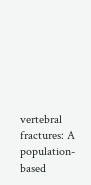vertebral fractures: A population-based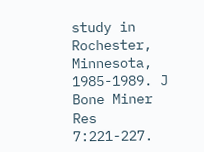study in Rochester, Minnesota, 1985-1989. J Bone Miner Res 7:221-227.